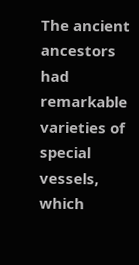The ancient ancestors had remarkable varieties of special vessels, which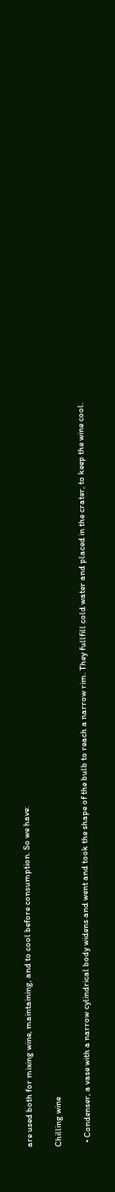are used both for mixing wine, maintaining, and to cool before consumption. So we have:

Chilling wine

  • Condenser, a vase with a narrow cylindrical body widens and went and took the shape of the bulb to reach a narrow rim. They fullfill cold water and placed in the crater, to keep the wine cool.